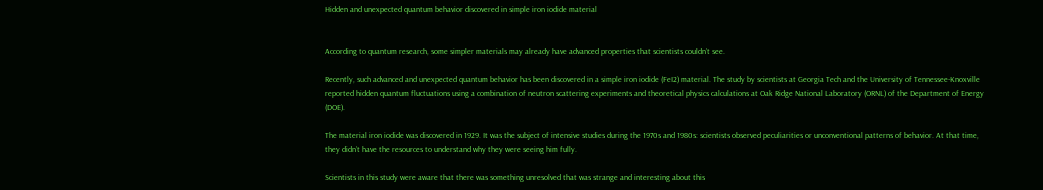Hidden and unexpected quantum behavior discovered in simple iron iodide material


According to quantum research, some simpler materials may already have advanced properties that scientists couldn’t see.

Recently, such advanced and unexpected quantum behavior has been discovered in a simple iron iodide (FeI2) material. The study by scientists at Georgia Tech and the University of Tennessee-Knoxville reported hidden quantum fluctuations using a combination of neutron scattering experiments and theoretical physics calculations at Oak Ridge National Laboratory (ORNL) of the Department of Energy (DOE).

The material iron iodide was discovered in 1929. It was the subject of intensive studies during the 1970s and 1980s: scientists observed peculiarities or unconventional patterns of behavior. At that time, they didn’t have the resources to understand why they were seeing him fully.

Scientists in this study were aware that there was something unresolved that was strange and interesting about this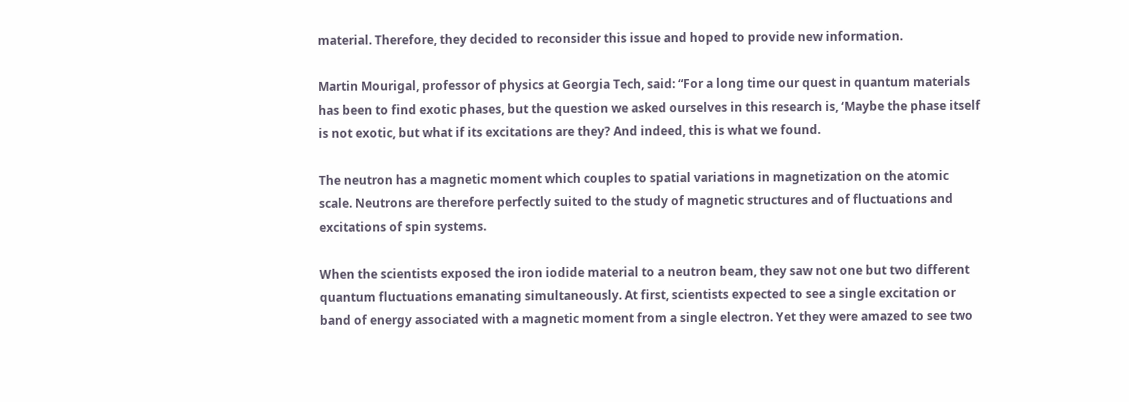material. Therefore, they decided to reconsider this issue and hoped to provide new information.

Martin Mourigal, professor of physics at Georgia Tech, said: “For a long time our quest in quantum materials has been to find exotic phases, but the question we asked ourselves in this research is, ‘Maybe the phase itself is not exotic, but what if its excitations are they? And indeed, this is what we found.

The neutron has a magnetic moment which couples to spatial variations in magnetization on the atomic scale. Neutrons are therefore perfectly suited to the study of magnetic structures and of fluctuations and excitations of spin systems.

When the scientists exposed the iron iodide material to a neutron beam, they saw not one but two different quantum fluctuations emanating simultaneously. At first, scientists expected to see a single excitation or band of energy associated with a magnetic moment from a single electron. Yet they were amazed to see two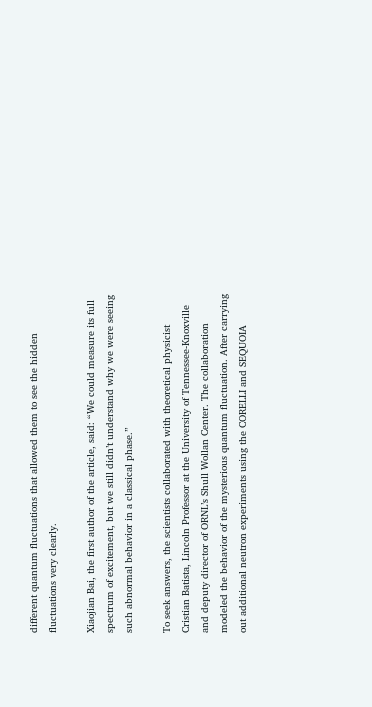different quantum fluctuations that allowed them to see the hidden fluctuations very clearly.

Xiaojian Bai, the first author of the article, said: “We could measure its full spectrum of excitement, but we still didn’t understand why we were seeing such abnormal behavior in a classical phase.”

To seek answers, the scientists collaborated with theoretical physicist Cristian Batista, Lincoln Professor at the University of Tennessee-Knoxville and deputy director of ORNL’s Shull Wollan Center. The collaboration modeled the behavior of the mysterious quantum fluctuation. After carrying out additional neutron experiments using the CORELLI and SEQUOIA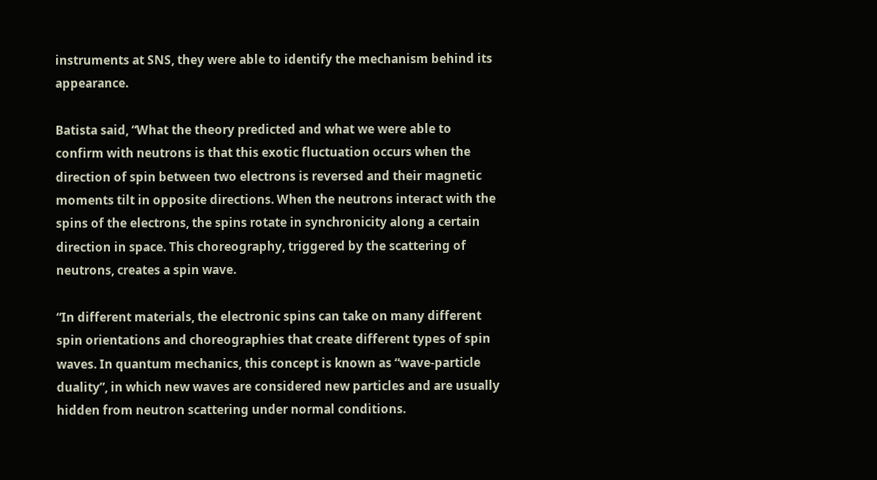instruments at SNS, they were able to identify the mechanism behind its appearance.

Batista said, “What the theory predicted and what we were able to confirm with neutrons is that this exotic fluctuation occurs when the direction of spin between two electrons is reversed and their magnetic moments tilt in opposite directions. When the neutrons interact with the spins of the electrons, the spins rotate in synchronicity along a certain direction in space. This choreography, triggered by the scattering of neutrons, creates a spin wave.

“In different materials, the electronic spins can take on many different spin orientations and choreographies that create different types of spin waves. In quantum mechanics, this concept is known as “wave-particle duality”, in which new waves are considered new particles and are usually hidden from neutron scattering under normal conditions.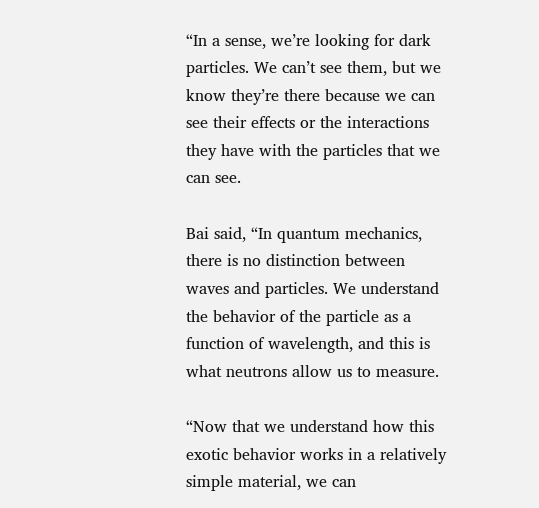“In a sense, we’re looking for dark particles. We can’t see them, but we know they’re there because we can see their effects or the interactions they have with the particles that we can see.

Bai said, “In quantum mechanics, there is no distinction between waves and particles. We understand the behavior of the particle as a function of wavelength, and this is what neutrons allow us to measure.

“Now that we understand how this exotic behavior works in a relatively simple material, we can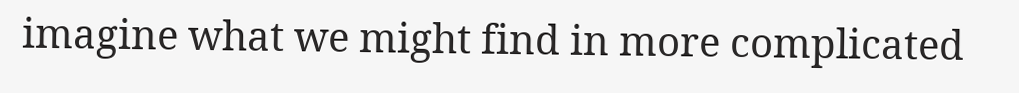imagine what we might find in more complicated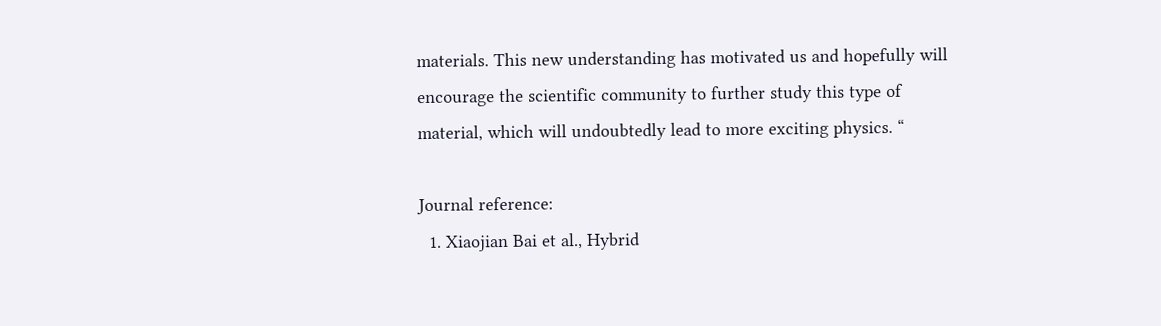materials. This new understanding has motivated us and hopefully will encourage the scientific community to further study this type of material, which will undoubtedly lead to more exciting physics. “

Journal reference:
  1. Xiaojian Bai et al., Hybrid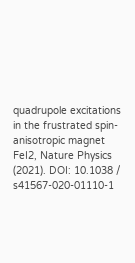quadrupole excitations in the frustrated spin-anisotropic magnet FeI2, Nature Physics (2021). DOI: 10.1038 / s41567-020-01110-1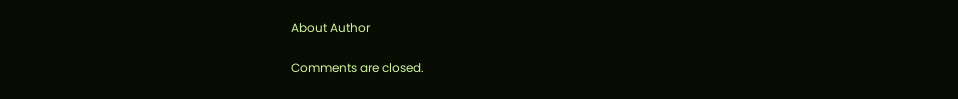About Author

Comments are closed.